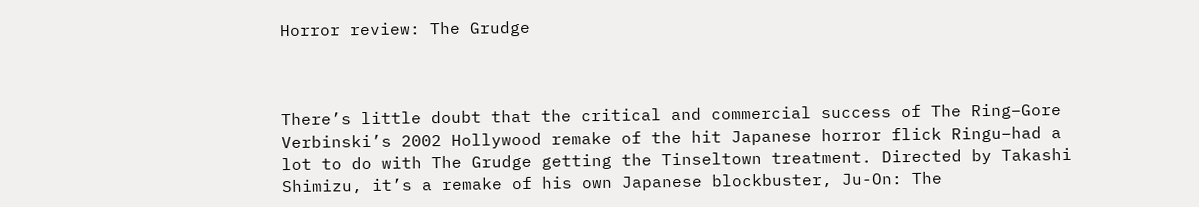Horror review: The Grudge



There’s little doubt that the critical and commercial success of The Ring–Gore Verbinski’s 2002 Hollywood remake of the hit Japanese horror flick Ringu–had a lot to do with The Grudge getting the Tinseltown treatment. Directed by Takashi Shimizu, it’s a remake of his own Japanese blockbuster, Ju-On: The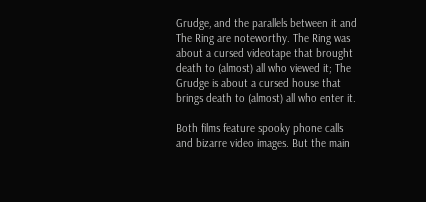Grudge, and the parallels between it and The Ring are noteworthy. The Ring was about a cursed videotape that brought death to (almost) all who viewed it; The Grudge is about a cursed house that brings death to (almost) all who enter it.

Both films feature spooky phone calls and bizarre video images. But the main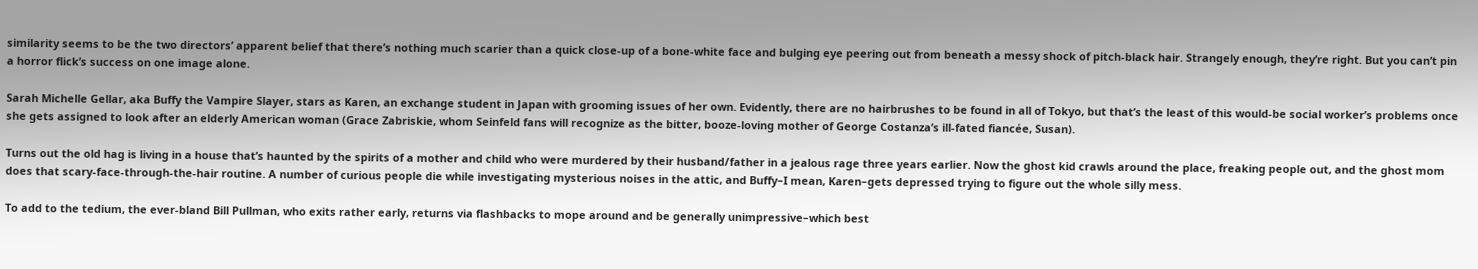similarity seems to be the two directors’ apparent belief that there’s nothing much scarier than a quick close-up of a bone-white face and bulging eye peering out from beneath a messy shock of pitch-black hair. Strangely enough, they’re right. But you can’t pin a horror flick’s success on one image alone.

Sarah Michelle Gellar, aka Buffy the Vampire Slayer, stars as Karen, an exchange student in Japan with grooming issues of her own. Evidently, there are no hairbrushes to be found in all of Tokyo, but that’s the least of this would-be social worker’s problems once she gets assigned to look after an elderly American woman (Grace Zabriskie, whom Seinfeld fans will recognize as the bitter, booze-loving mother of George Costanza’s ill-fated fiancée, Susan).

Turns out the old hag is living in a house that’s haunted by the spirits of a mother and child who were murdered by their husband/father in a jealous rage three years earlier. Now the ghost kid crawls around the place, freaking people out, and the ghost mom does that scary-face-through-the-hair routine. A number of curious people die while investigating mysterious noises in the attic, and Buffy–I mean, Karen–gets depressed trying to figure out the whole silly mess.

To add to the tedium, the ever-bland Bill Pullman, who exits rather early, returns via flashbacks to mope around and be generally unimpressive–which best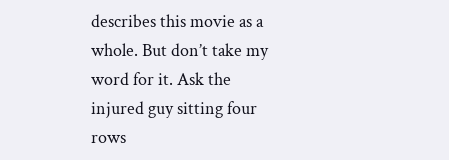describes this movie as a whole. But don’t take my word for it. Ask the injured guy sitting four rows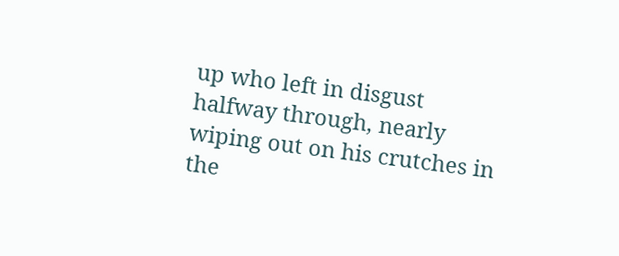up who left in disgust halfway through, nearly wiping out on his crutches in the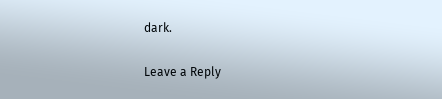dark.

Leave a Reply